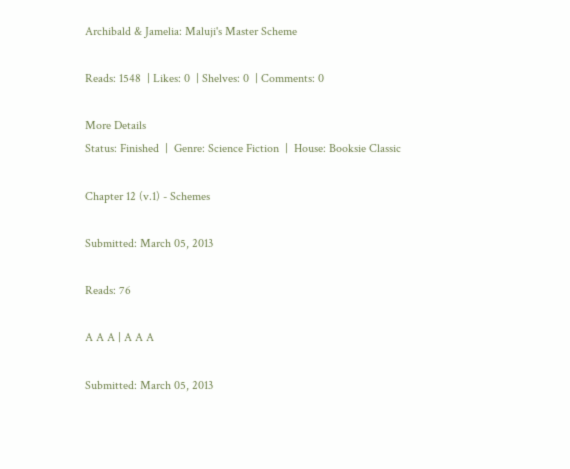Archibald & Jamelia: Maluji's Master Scheme

Reads: 1548  | Likes: 0  | Shelves: 0  | Comments: 0

More Details
Status: Finished  |  Genre: Science Fiction  |  House: Booksie Classic

Chapter 12 (v.1) - Schemes

Submitted: March 05, 2013

Reads: 76

A A A | A A A

Submitted: March 05, 2013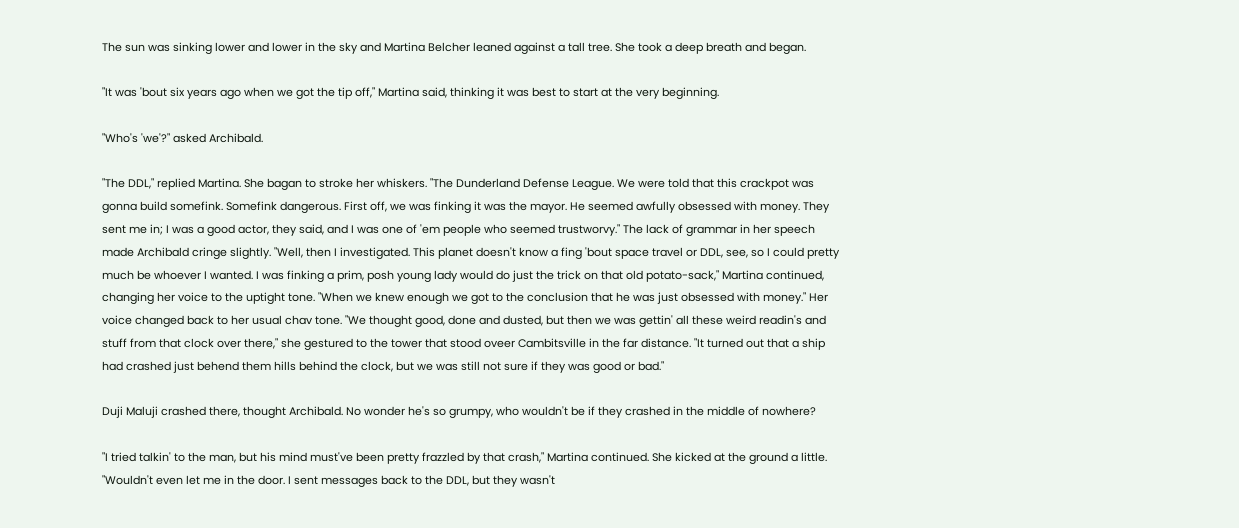The sun was sinking lower and lower in the sky and Martina Belcher leaned against a tall tree. She took a deep breath and began.

"It was 'bout six years ago when we got the tip off," Martina said, thinking it was best to start at the very beginning.

"Who's 'we'?" asked Archibald.

"The DDL," replied Martina. She bagan to stroke her whiskers. "The Dunderland Defense League. We were told that this crackpot was gonna build somefink. Somefink dangerous. First off, we was finking it was the mayor. He seemed awfully obsessed with money. They sent me in; I was a good actor, they said, and I was one of 'em people who seemed trustworvy." The lack of grammar in her speech made Archibald cringe slightly. "Well, then I investigated. This planet doesn't know a fing 'bout space travel or DDL, see, so I could pretty much be whoever I wanted. I was finking a prim, posh young lady would do just the trick on that old potato-sack," Martina continued, changing her voice to the uptight tone. "When we knew enough we got to the conclusion that he was just obsessed with money." Her voice changed back to her usual chav tone. "We thought good, done and dusted, but then we was gettin' all these weird readin's and stuff from that clock over there," she gestured to the tower that stood oveer Cambitsville in the far distance. "It turned out that a ship had crashed just behend them hills behind the clock, but we was still not sure if they was good or bad."

Duji Maluji crashed there, thought Archibald. No wonder he's so grumpy, who wouldn't be if they crashed in the middle of nowhere?

"I tried talkin' to the man, but his mind must've been pretty frazzled by that crash," Martina continued. She kicked at the ground a little. "Wouldn't even let me in the door. I sent messages back to the DDL, but they wasn't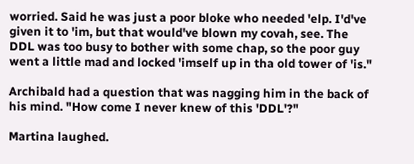worried. Said he was just a poor bloke who needed 'elp. I'd've given it to 'im, but that would've blown my covah, see. The DDL was too busy to bother with some chap, so the poor guy went a little mad and locked 'imself up in tha old tower of 'is."

Archibald had a question that was nagging him in the back of his mind. "How come I never knew of this 'DDL'?"

Martina laughed.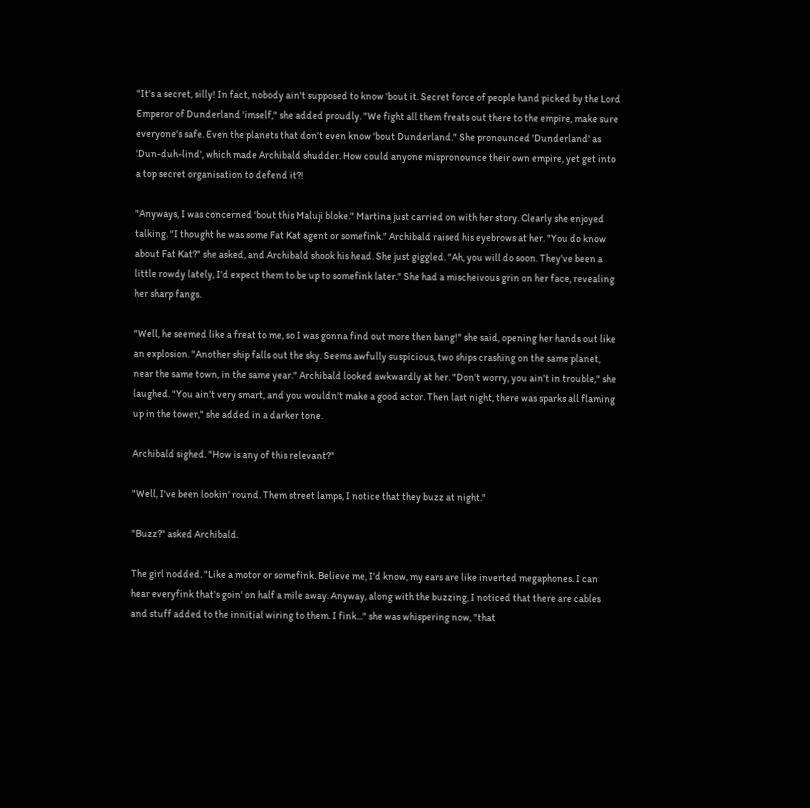"It's a secret, silly! In fact, nobody ain't supposed to know 'bout it. Secret force of people hand picked by the Lord Emperor of Dunderland 'imself," she added proudly. "We fight all them freats out there to the empire, make sure everyone's safe. Even the planets that don't even know 'bout Dunderland." She pronounced 'Dunderland' as 'Dun-duh-lind', which made Archibald shudder. How could anyone mispronounce their own empire, yet get into a top secret organisation to defend it?!

"Anyways, I was concerned 'bout this Maluji bloke." Martina just carried on with her story. Clearly she enjoyed talking. "I thought he was some Fat Kat agent or somefink." Archibald raised his eyebrows at her. "You do know about Fat Kat?" she asked, and Archibald shook his head. She just giggled. "Ah, you will do soon. They've been a little rowdy lately, I'd expect them to be up to somefink later." She had a mischeivous grin on her face, revealing her sharp fangs.

"Well, he seemed like a freat to me, so I was gonna find out more then bang!" she said, opening her hands out like an explosion. "Another ship falls out the sky. Seems awfully suspicious, two ships crashing on the same planet, near the same town, in the same year." Archibald looked awkwardly at her. "Don't worry, you ain't in trouble," she laughed. "You ain't very smart, and you wouldn't make a good actor. Then last night, there was sparks all flaming up in the tower," she added in a darker tone.

Archibald sighed. "How is any of this relevant?"

"Well, I've been lookin' round. Them street lamps, I notice that they buzz at night."

"Buzz?" asked Archibald.

The girl nodded. "Like a motor or somefink. Believe me, I'd know, my ears are like inverted megaphones. I can hear everyfink that's goin' on half a mile away. Anyway, along with the buzzing, I noticed that there are cables and stuff added to the innitial wiring to them. I fink..." she was whispering now, "that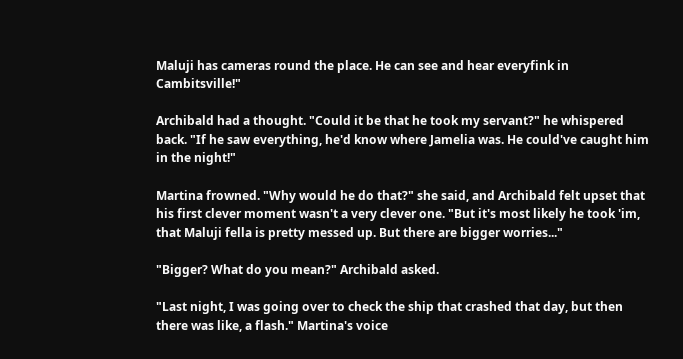Maluji has cameras round the place. He can see and hear everyfink in Cambitsville!"

Archibald had a thought. "Could it be that he took my servant?" he whispered back. "If he saw everything, he'd know where Jamelia was. He could've caught him in the night!"

Martina frowned. "Why would he do that?" she said, and Archibald felt upset that his first clever moment wasn't a very clever one. "But it's most likely he took 'im, that Maluji fella is pretty messed up. But there are bigger worries..."

"Bigger? What do you mean?" Archibald asked.

"Last night, I was going over to check the ship that crashed that day, but then there was like, a flash." Martina's voice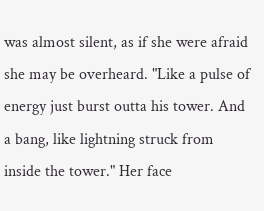was almost silent, as if she were afraid she may be overheard. "Like a pulse of energy just burst outta his tower. And a bang, like lightning struck from inside the tower." Her face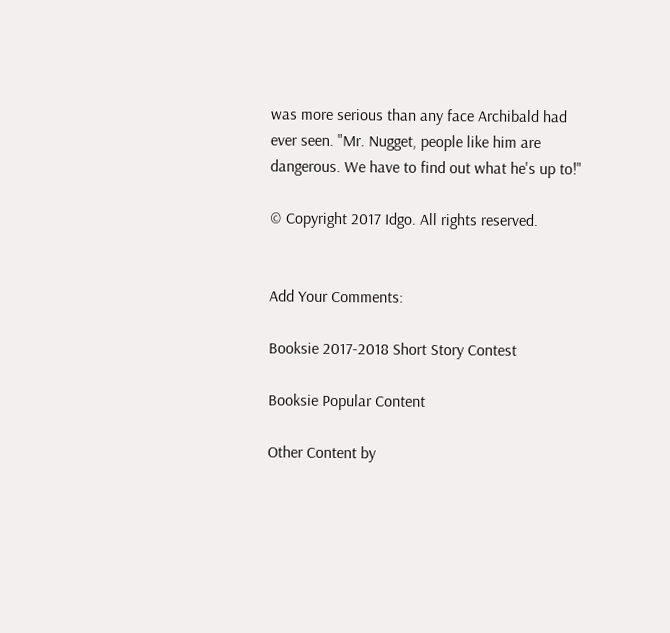was more serious than any face Archibald had ever seen. "Mr. Nugget, people like him are dangerous. We have to find out what he's up to!"

© Copyright 2017 Idgo. All rights reserved.


Add Your Comments:

Booksie 2017-2018 Short Story Contest

Booksie Popular Content

Other Content by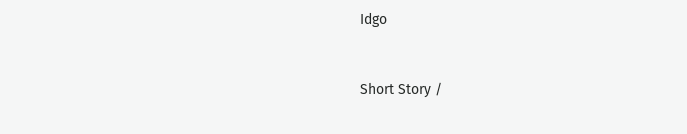Idgo


Short Story /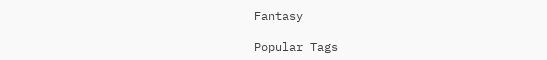Fantasy

Popular Tags